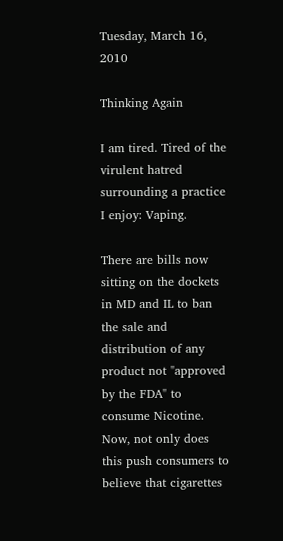Tuesday, March 16, 2010

Thinking Again

I am tired. Tired of the virulent hatred surrounding a practice I enjoy: Vaping.

There are bills now sitting on the dockets in MD and IL to ban the sale and distribution of any product not "approved by the FDA" to consume Nicotine. Now, not only does this push consumers to believe that cigarettes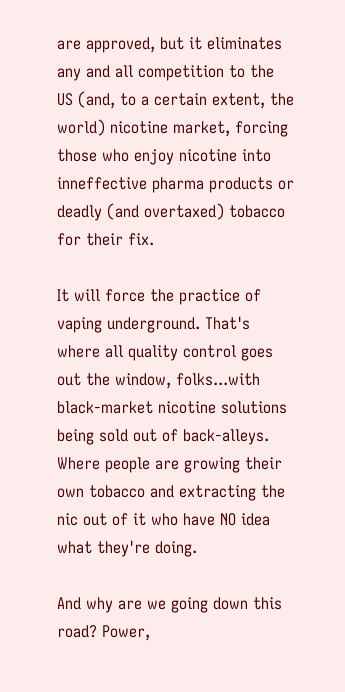are approved, but it eliminates any and all competition to the US (and, to a certain extent, the world) nicotine market, forcing those who enjoy nicotine into inneffective pharma products or deadly (and overtaxed) tobacco for their fix.

It will force the practice of vaping underground. That's where all quality control goes out the window, folks...with black-market nicotine solutions being sold out of back-alleys. Where people are growing their own tobacco and extracting the nic out of it who have NO idea what they're doing.

And why are we going down this road? Power,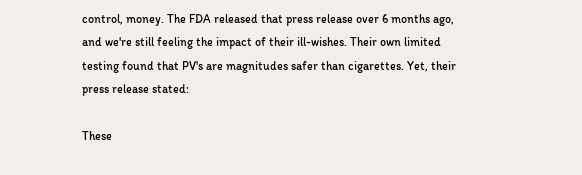control, money. The FDA released that press release over 6 months ago, and we're still feeling the impact of their ill-wishes. Their own limited testing found that PV's are magnitudes safer than cigarettes. Yet, their press release stated:

These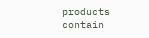products contain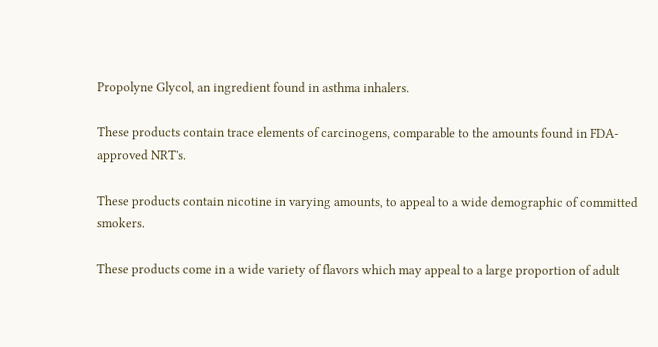Propolyne Glycol, an ingredient found in asthma inhalers.

These products contain trace elements of carcinogens, comparable to the amounts found in FDA-approved NRT's.

These products contain nicotine in varying amounts, to appeal to a wide demographic of committed smokers.

These products come in a wide variety of flavors which may appeal to a large proportion of adult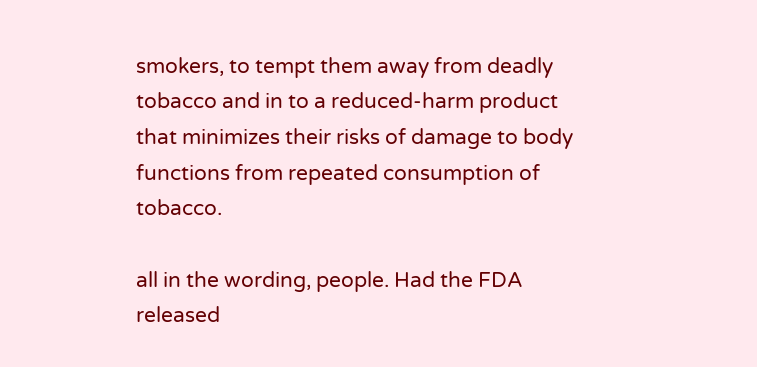smokers, to tempt them away from deadly tobacco and in to a reduced-harm product that minimizes their risks of damage to body functions from repeated consumption of tobacco.

all in the wording, people. Had the FDA released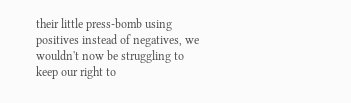their little press-bomb using positives instead of negatives, we wouldn't now be struggling to keep our right to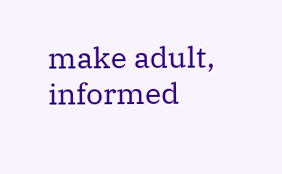make adult, informed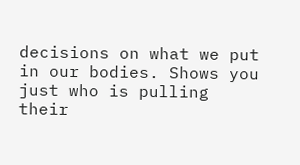decisions on what we put in our bodies. Shows you just who is pulling their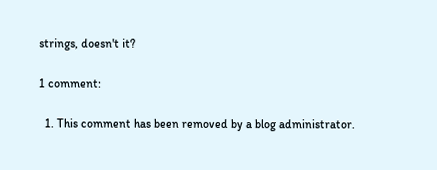strings, doesn't it?

1 comment:

  1. This comment has been removed by a blog administrator.